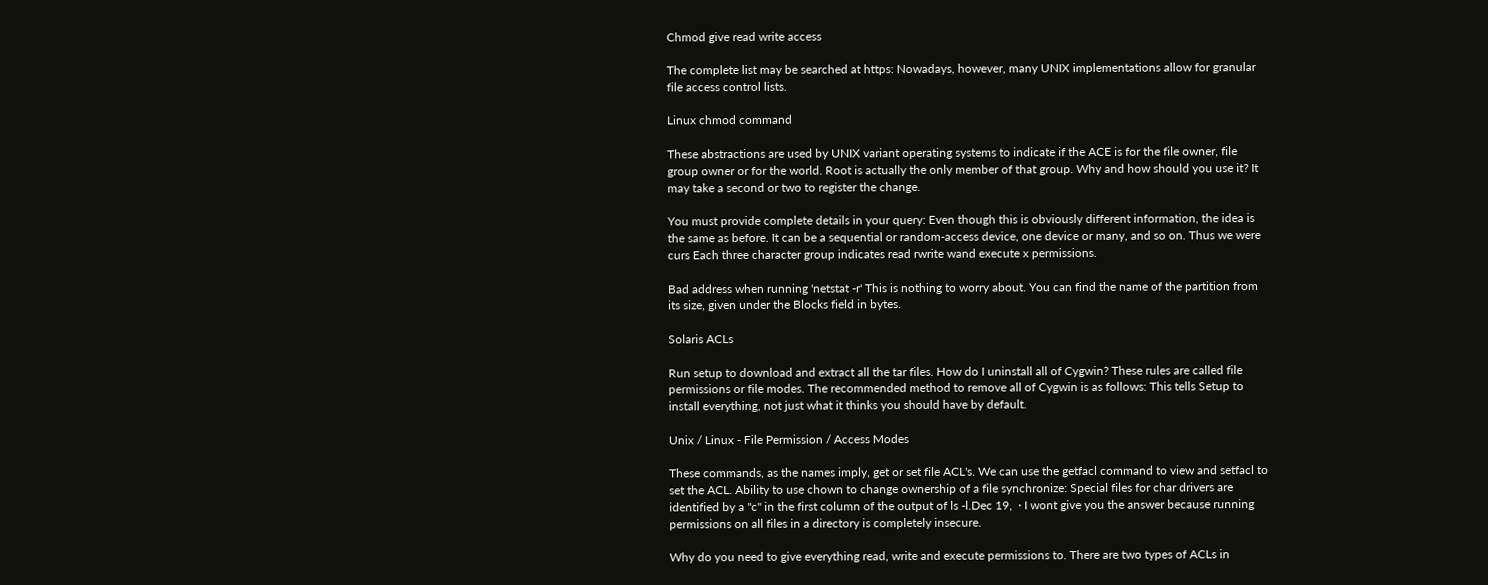Chmod give read write access

The complete list may be searched at https: Nowadays, however, many UNIX implementations allow for granular file access control lists.

Linux chmod command

These abstractions are used by UNIX variant operating systems to indicate if the ACE is for the file owner, file group owner or for the world. Root is actually the only member of that group. Why and how should you use it? It may take a second or two to register the change.

You must provide complete details in your query: Even though this is obviously different information, the idea is the same as before. It can be a sequential or random-access device, one device or many, and so on. Thus we were curs Each three character group indicates read rwrite wand execute x permissions.

Bad address when running 'netstat -r' This is nothing to worry about. You can find the name of the partition from its size, given under the Blocks field in bytes.

Solaris ACLs

Run setup to download and extract all the tar files. How do I uninstall all of Cygwin? These rules are called file permissions or file modes. The recommended method to remove all of Cygwin is as follows: This tells Setup to install everything, not just what it thinks you should have by default.

Unix / Linux - File Permission / Access Modes

These commands, as the names imply, get or set file ACL's. We can use the getfacl command to view and setfacl to set the ACL. Ability to use chown to change ownership of a file synchronize: Special files for char drivers are identified by a "c" in the first column of the output of ls -l.Dec 19,  · I wont give you the answer because running permissions on all files in a directory is completely insecure.

Why do you need to give everything read, write and execute permissions to. There are two types of ACLs in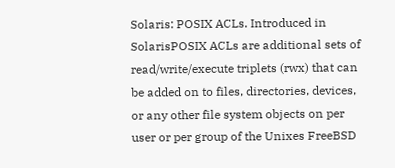Solaris: POSIX ACLs. Introduced in SolarisPOSIX ACLs are additional sets of read/write/execute triplets (rwx) that can be added on to files, directories, devices, or any other file system objects on per user or per group of the Unixes FreeBSD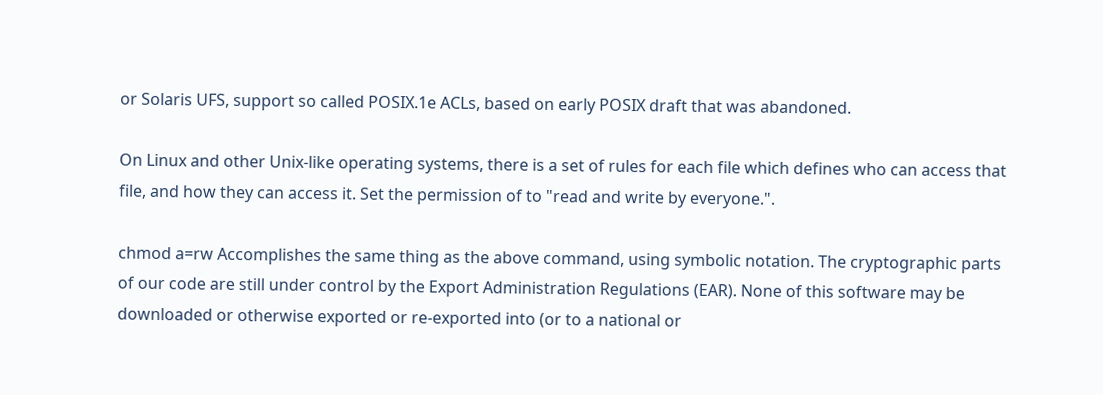or Solaris UFS, support so called POSIX.1e ACLs, based on early POSIX draft that was abandoned.

On Linux and other Unix-like operating systems, there is a set of rules for each file which defines who can access that file, and how they can access it. Set the permission of to "read and write by everyone.".

chmod a=rw Accomplishes the same thing as the above command, using symbolic notation. The cryptographic parts of our code are still under control by the Export Administration Regulations (EAR). None of this software may be downloaded or otherwise exported or re-exported into (or to a national or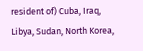resident of) Cuba, Iraq, Libya, Sudan, North Korea,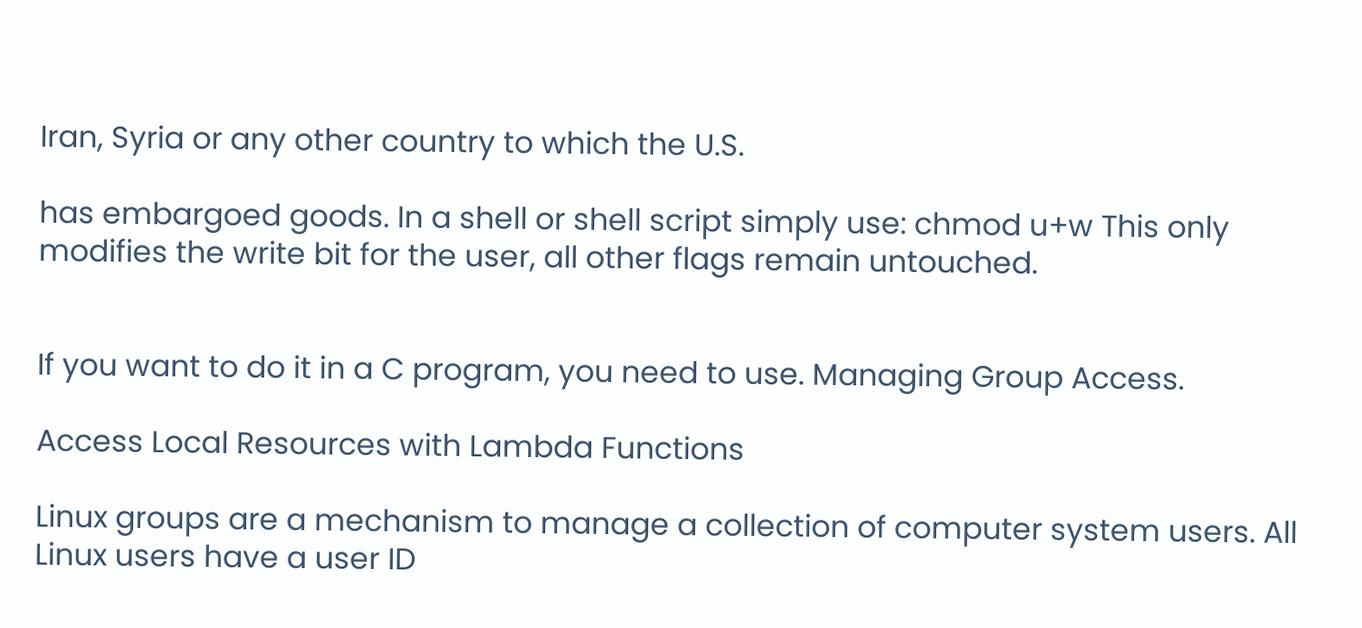Iran, Syria or any other country to which the U.S.

has embargoed goods. In a shell or shell script simply use: chmod u+w This only modifies the write bit for the user, all other flags remain untouched.


If you want to do it in a C program, you need to use. Managing Group Access.

Access Local Resources with Lambda Functions

Linux groups are a mechanism to manage a collection of computer system users. All Linux users have a user ID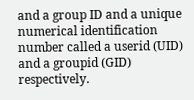and a group ID and a unique numerical identification number called a userid (UID) and a groupid (GID) respectively.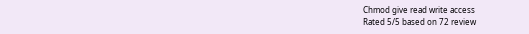Chmod give read write access
Rated 5/5 based on 72 review